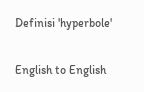Definisi 'hyperbole'

English to English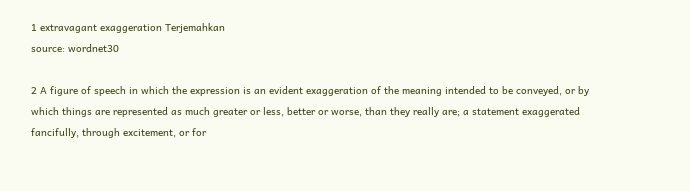1 extravagant exaggeration Terjemahkan
source: wordnet30

2 A figure of speech in which the expression is an evident exaggeration of the meaning intended to be conveyed, or by which things are represented as much greater or less, better or worse, than they really are; a statement exaggerated fancifully, through excitement, or for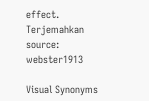effect. Terjemahkan
source: webster1913

Visual Synonyms